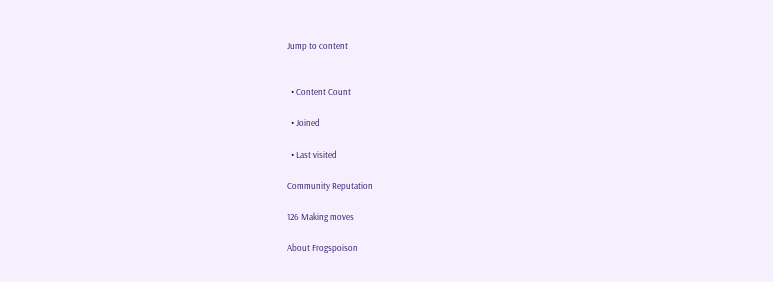Jump to content


  • Content Count

  • Joined

  • Last visited

Community Reputation

126 Making moves

About Frogspoison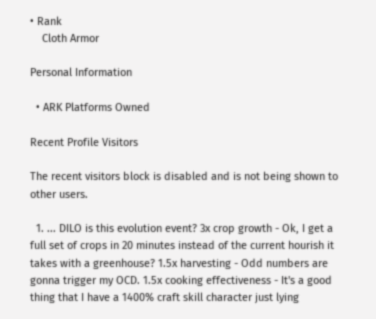• Rank
    Cloth Armor

Personal Information

  • ARK Platforms Owned

Recent Profile Visitors

The recent visitors block is disabled and is not being shown to other users.

  1. ... DILO is this evolution event? 3x crop growth - Ok, I get a full set of crops in 20 minutes instead of the current hourish it takes with a greenhouse? 1.5x harvesting - Odd numbers are gonna trigger my OCD. 1.5x cooking effectiveness - It's a good thing that I have a 1400% craft skill character just lying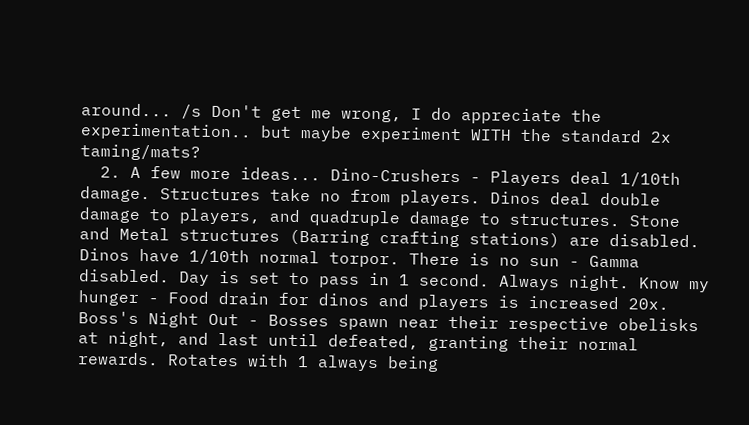around... /s Don't get me wrong, I do appreciate the experimentation.. but maybe experiment WITH the standard 2x taming/mats?
  2. A few more ideas... Dino-Crushers - Players deal 1/10th damage. Structures take no from players. Dinos deal double damage to players, and quadruple damage to structures. Stone and Metal structures (Barring crafting stations) are disabled. Dinos have 1/10th normal torpor. There is no sun - Gamma disabled. Day is set to pass in 1 second. Always night. Know my hunger - Food drain for dinos and players is increased 20x. Boss's Night Out - Bosses spawn near their respective obelisks at night, and last until defeated, granting their normal rewards. Rotates with 1 always being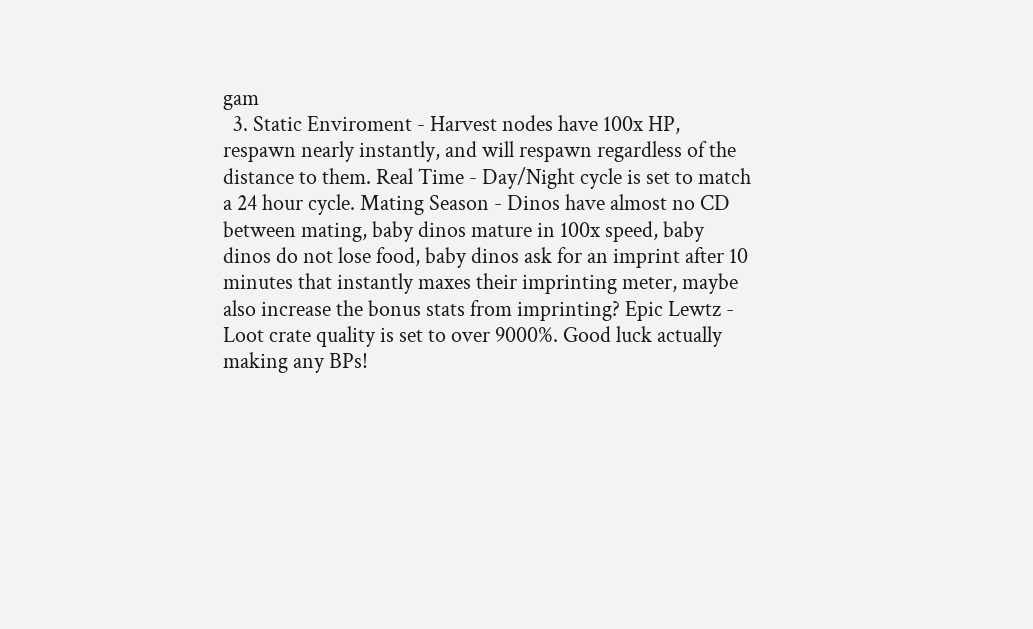gam
  3. Static Enviroment - Harvest nodes have 100x HP, respawn nearly instantly, and will respawn regardless of the distance to them. Real Time - Day/Night cycle is set to match a 24 hour cycle. Mating Season - Dinos have almost no CD between mating, baby dinos mature in 100x speed, baby dinos do not lose food, baby dinos ask for an imprint after 10 minutes that instantly maxes their imprinting meter, maybe also increase the bonus stats from imprinting? Epic Lewtz - Loot crate quality is set to over 9000%. Good luck actually making any BPs!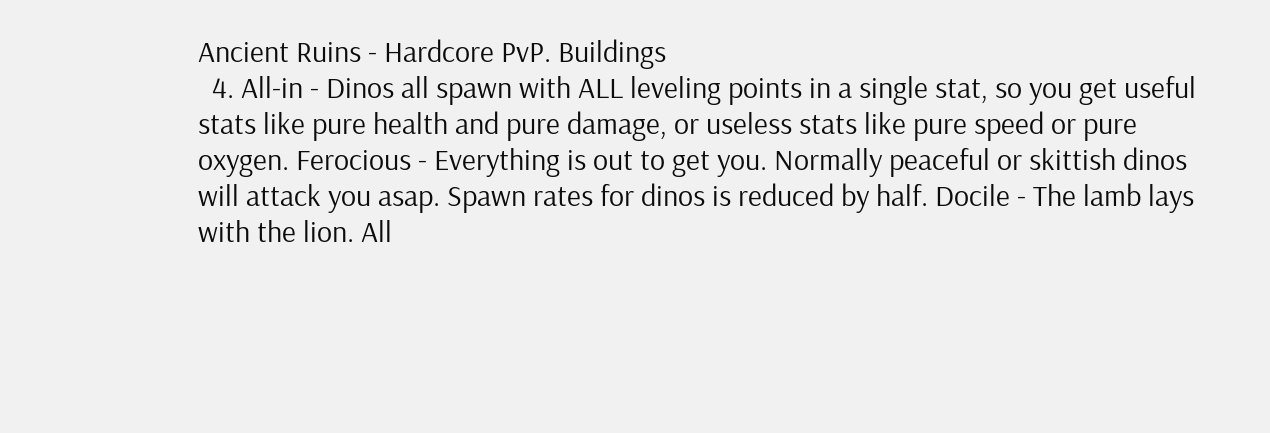Ancient Ruins - Hardcore PvP. Buildings
  4. All-in - Dinos all spawn with ALL leveling points in a single stat, so you get useful stats like pure health and pure damage, or useless stats like pure speed or pure oxygen. Ferocious - Everything is out to get you. Normally peaceful or skittish dinos will attack you asap. Spawn rates for dinos is reduced by half. Docile - The lamb lays with the lion. All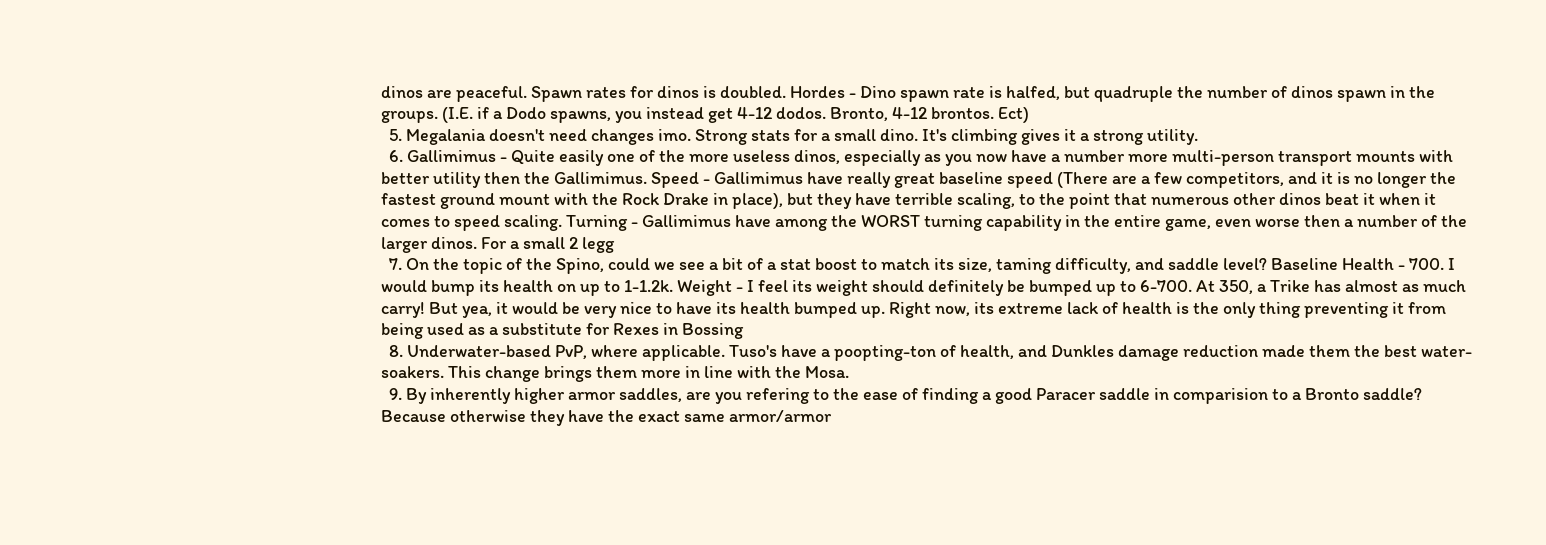dinos are peaceful. Spawn rates for dinos is doubled. Hordes - Dino spawn rate is halfed, but quadruple the number of dinos spawn in the groups. (I.E. if a Dodo spawns, you instead get 4-12 dodos. Bronto, 4-12 brontos. Ect)
  5. Megalania doesn't need changes imo. Strong stats for a small dino. It's climbing gives it a strong utility.
  6. Gallimimus - Quite easily one of the more useless dinos, especially as you now have a number more multi-person transport mounts with better utility then the Gallimimus. Speed - Gallimimus have really great baseline speed (There are a few competitors, and it is no longer the fastest ground mount with the Rock Drake in place), but they have terrible scaling, to the point that numerous other dinos beat it when it comes to speed scaling. Turning - Gallimimus have among the WORST turning capability in the entire game, even worse then a number of the larger dinos. For a small 2 legg
  7. On the topic of the Spino, could we see a bit of a stat boost to match its size, taming difficulty, and saddle level? Baseline Health - 700. I would bump its health on up to 1-1.2k. Weight - I feel its weight should definitely be bumped up to 6-700. At 350, a Trike has almost as much carry! But yea, it would be very nice to have its health bumped up. Right now, its extreme lack of health is the only thing preventing it from being used as a substitute for Rexes in Bossing
  8. Underwater-based PvP, where applicable. Tuso's have a poopting-ton of health, and Dunkles damage reduction made them the best water-soakers. This change brings them more in line with the Mosa.
  9. By inherently higher armor saddles, are you refering to the ease of finding a good Paracer saddle in comparision to a Bronto saddle? Because otherwise they have the exact same armor/armor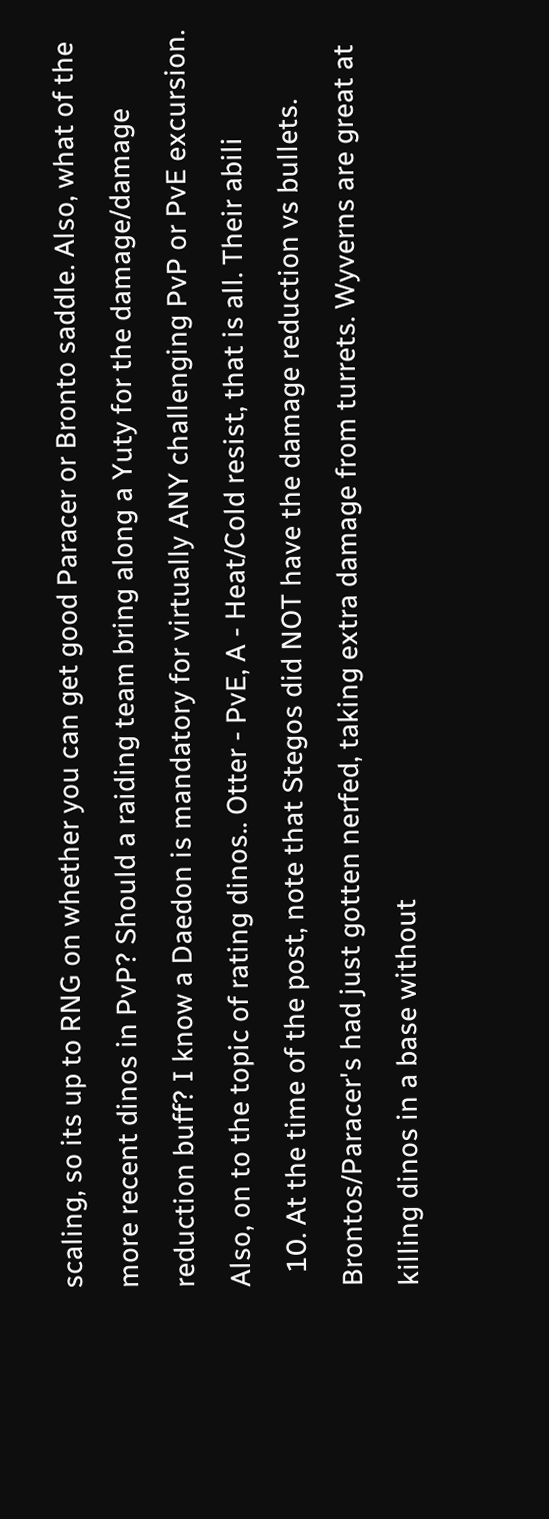scaling, so its up to RNG on whether you can get good Paracer or Bronto saddle. Also, what of the more recent dinos in PvP? Should a raiding team bring along a Yuty for the damage/damage reduction buff? I know a Daedon is mandatory for virtually ANY challenging PvP or PvE excursion. Also, on to the topic of rating dinos.. Otter - PvE, A - Heat/Cold resist, that is all. Their abili
  10. At the time of the post, note that Stegos did NOT have the damage reduction vs bullets. Brontos/Paracer's had just gotten nerfed, taking extra damage from turrets. Wyverns are great at killing dinos in a base without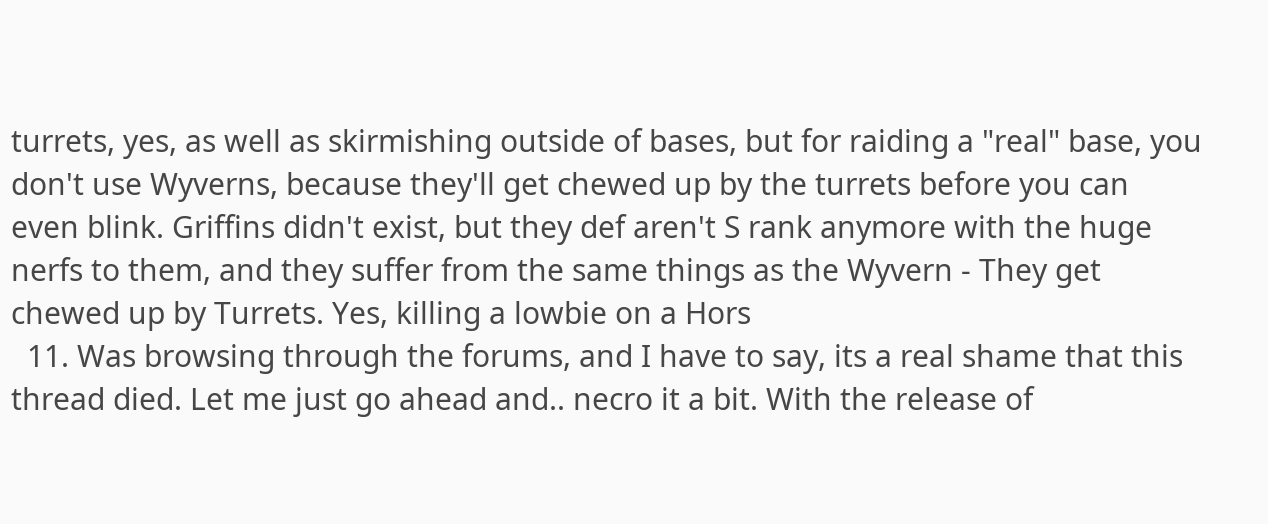turrets, yes, as well as skirmishing outside of bases, but for raiding a "real" base, you don't use Wyverns, because they'll get chewed up by the turrets before you can even blink. Griffins didn't exist, but they def aren't S rank anymore with the huge nerfs to them, and they suffer from the same things as the Wyvern - They get chewed up by Turrets. Yes, killing a lowbie on a Hors
  11. Was browsing through the forums, and I have to say, its a real shame that this thread died. Let me just go ahead and.. necro it a bit. With the release of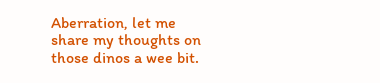Aberration, let me share my thoughts on those dinos a wee bit.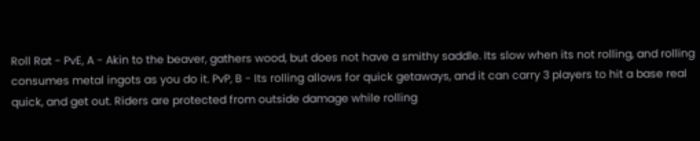Roll Rat - PvE, A - Akin to the beaver, gathers wood, but does not have a smithy saddle. Its slow when its not rolling, and rolling consumes metal ingots as you do it. PvP, B - Its rolling allows for quick getaways, and it can carry 3 players to hit a base real quick, and get out. Riders are protected from outside damage while rolling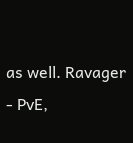as well. Ravager - PvE,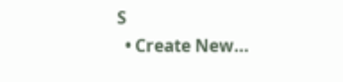S
  • Create New...